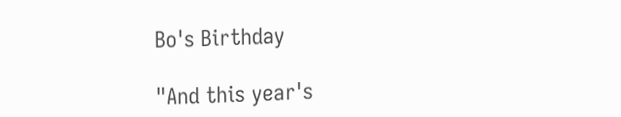Bo's Birthday

"And this year's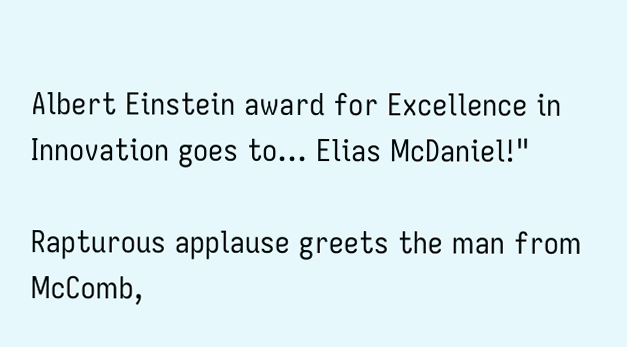Albert Einstein award for Excellence in Innovation goes to... Elias McDaniel!"

Rapturous applause greets the man from McComb,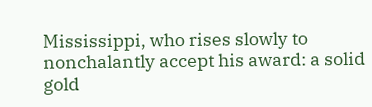Mississippi, who rises slowly to nonchalantly accept his award: a solid gold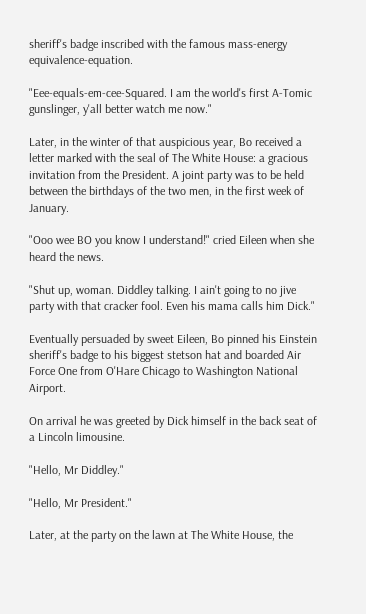sheriff's badge inscribed with the famous mass-energy equivalence-equation.

"Eee-equals-em-cee-Squared. I am the world's first A-Tomic gunslinger, y'all better watch me now."

Later, in the winter of that auspicious year, Bo received a letter marked with the seal of The White House: a gracious invitation from the President. A joint party was to be held between the birthdays of the two men, in the first week of January.

"Ooo wee BO you know I understand!" cried Eileen when she heard the news.

"Shut up, woman. Diddley talking. I ain't going to no jive party with that cracker fool. Even his mama calls him Dick."

Eventually persuaded by sweet Eileen, Bo pinned his Einstein sheriff's badge to his biggest stetson hat and boarded Air Force One from O'Hare Chicago to Washington National Airport.

On arrival he was greeted by Dick himself in the back seat of a Lincoln limousine.

"Hello, Mr Diddley."

"Hello, Mr President."

Later, at the party on the lawn at The White House, the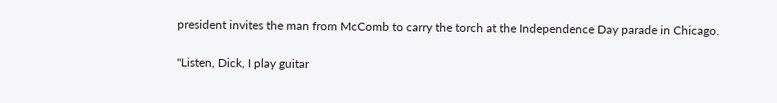president invites the man from McComb to carry the torch at the Independence Day parade in Chicago.

"Listen, Dick, I play guitar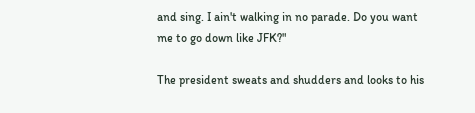and sing. I ain't walking in no parade. Do you want me to go down like JFK?"

The president sweats and shudders and looks to his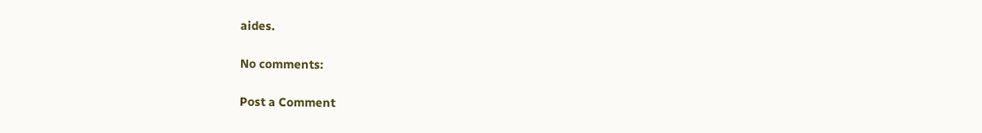aides.

No comments:

Post a Comment